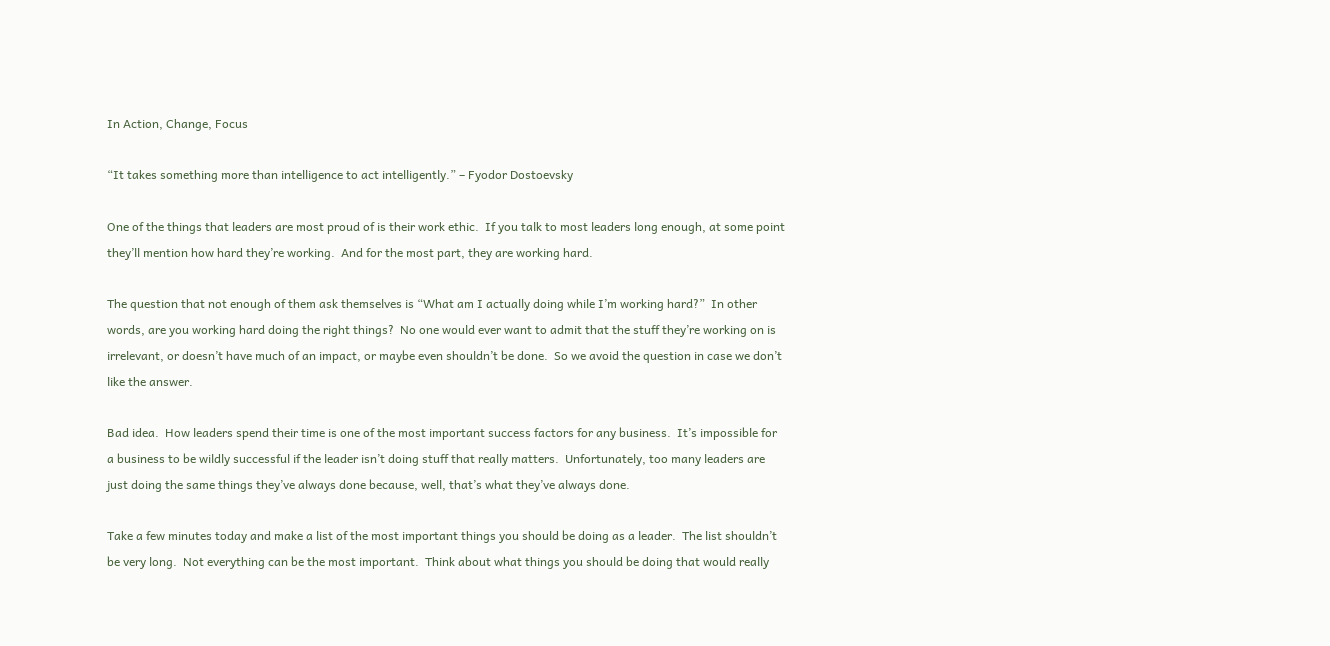In Action, Change, Focus

“It takes something more than intelligence to act intelligently.” – Fyodor Dostoevsky

One of the things that leaders are most proud of is their work ethic.  If you talk to most leaders long enough, at some point they’ll mention how hard they’re working.  And for the most part, they are working hard.

The question that not enough of them ask themselves is “What am I actually doing while I’m working hard?”  In other words, are you working hard doing the right things?  No one would ever want to admit that the stuff they’re working on is irrelevant, or doesn’t have much of an impact, or maybe even shouldn’t be done.  So we avoid the question in case we don’t like the answer.

Bad idea.  How leaders spend their time is one of the most important success factors for any business.  It’s impossible for a business to be wildly successful if the leader isn’t doing stuff that really matters.  Unfortunately, too many leaders are just doing the same things they’ve always done because, well, that’s what they’ve always done.

Take a few minutes today and make a list of the most important things you should be doing as a leader.  The list shouldn’t be very long.  Not everything can be the most important.  Think about what things you should be doing that would really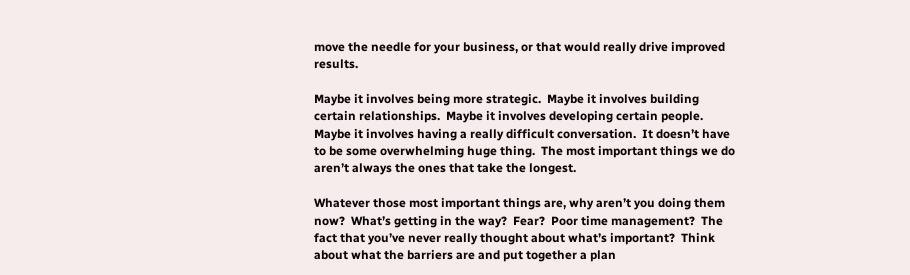move the needle for your business, or that would really drive improved results.

Maybe it involves being more strategic.  Maybe it involves building certain relationships.  Maybe it involves developing certain people.  Maybe it involves having a really difficult conversation.  It doesn’t have to be some overwhelming huge thing.  The most important things we do aren’t always the ones that take the longest.

Whatever those most important things are, why aren’t you doing them now?  What’s getting in the way?  Fear?  Poor time management?  The fact that you’ve never really thought about what’s important?  Think about what the barriers are and put together a plan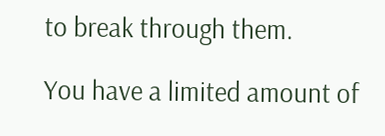to break through them.

You have a limited amount of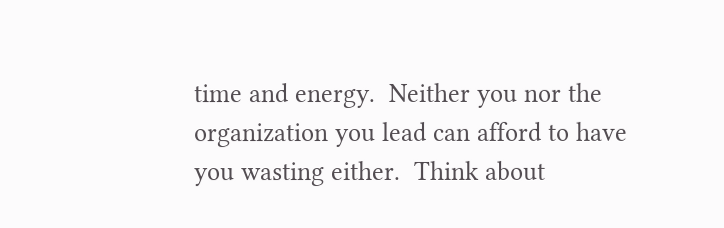time and energy.  Neither you nor the organization you lead can afford to have you wasting either.  Think about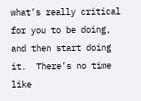what’s really critical for you to be doing, and then start doing it.  There’s no time like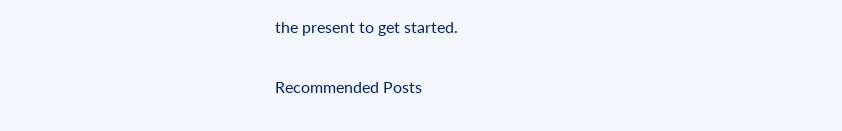the present to get started.

Recommended Posts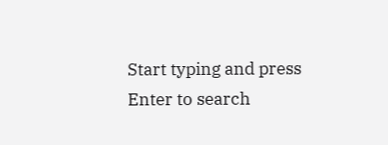Start typing and press Enter to search